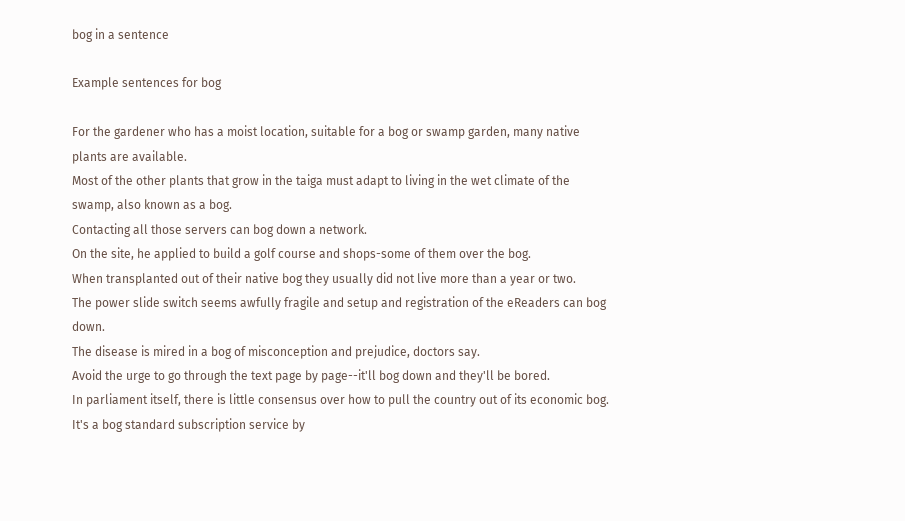bog in a sentence

Example sentences for bog

For the gardener who has a moist location, suitable for a bog or swamp garden, many native plants are available.
Most of the other plants that grow in the taiga must adapt to living in the wet climate of the swamp, also known as a bog.
Contacting all those servers can bog down a network.
On the site, he applied to build a golf course and shops-some of them over the bog.
When transplanted out of their native bog they usually did not live more than a year or two.
The power slide switch seems awfully fragile and setup and registration of the eReaders can bog down.
The disease is mired in a bog of misconception and prejudice, doctors say.
Avoid the urge to go through the text page by page--it'll bog down and they'll be bored.
In parliament itself, there is little consensus over how to pull the country out of its economic bog.
It's a bog standard subscription service by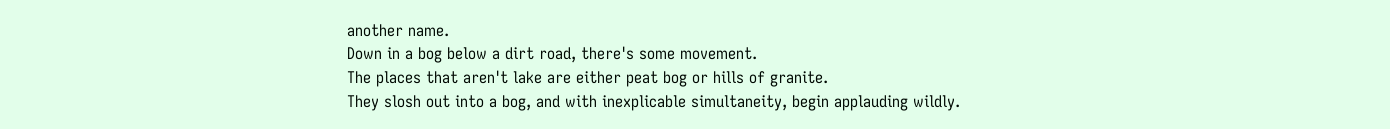another name.
Down in a bog below a dirt road, there's some movement.
The places that aren't lake are either peat bog or hills of granite.
They slosh out into a bog, and with inexplicable simultaneity, begin applauding wildly.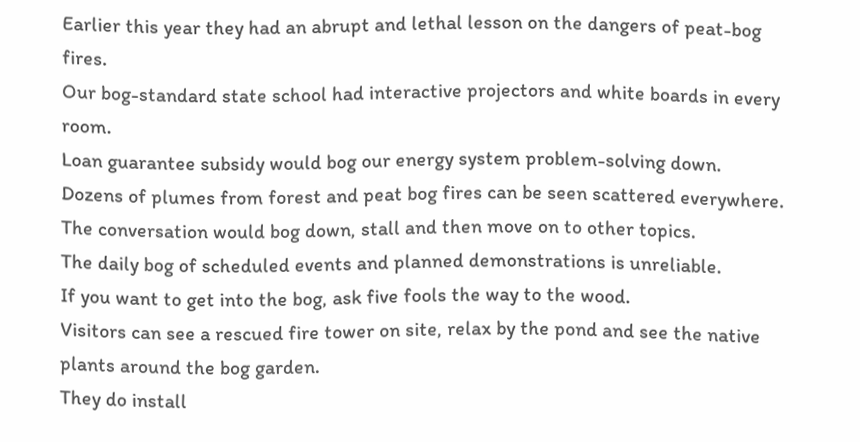Earlier this year they had an abrupt and lethal lesson on the dangers of peat-bog fires.
Our bog-standard state school had interactive projectors and white boards in every room.
Loan guarantee subsidy would bog our energy system problem-solving down.
Dozens of plumes from forest and peat bog fires can be seen scattered everywhere.
The conversation would bog down, stall and then move on to other topics.
The daily bog of scheduled events and planned demonstrations is unreliable.
If you want to get into the bog, ask five fools the way to the wood.
Visitors can see a rescued fire tower on site, relax by the pond and see the native plants around the bog garden.
They do install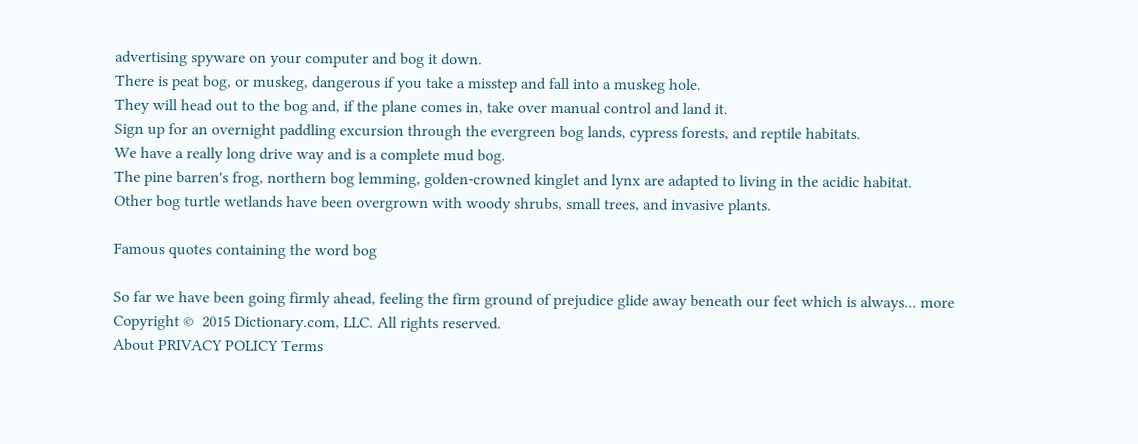advertising spyware on your computer and bog it down.
There is peat bog, or muskeg, dangerous if you take a misstep and fall into a muskeg hole.
They will head out to the bog and, if the plane comes in, take over manual control and land it.
Sign up for an overnight paddling excursion through the evergreen bog lands, cypress forests, and reptile habitats.
We have a really long drive way and is a complete mud bog.
The pine barren's frog, northern bog lemming, golden-crowned kinglet and lynx are adapted to living in the acidic habitat.
Other bog turtle wetlands have been overgrown with woody shrubs, small trees, and invasive plants.

Famous quotes containing the word bog

So far we have been going firmly ahead, feeling the firm ground of prejudice glide away beneath our feet which is always... more
Copyright ©  2015 Dictionary.com, LLC. All rights reserved.
About PRIVACY POLICY Terms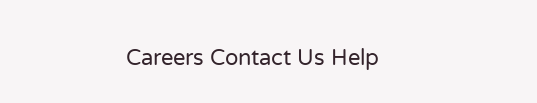Careers Contact Us Help